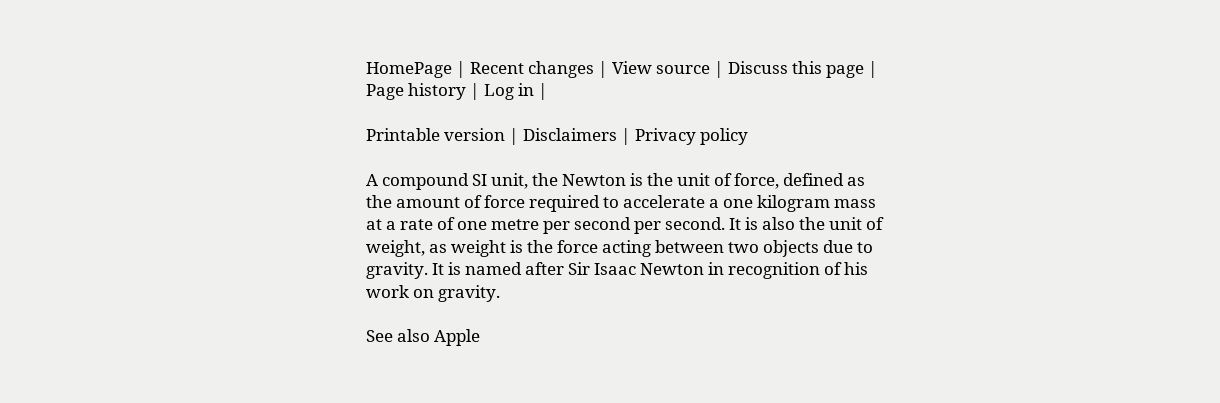HomePage | Recent changes | View source | Discuss this page | Page history | Log in |

Printable version | Disclaimers | Privacy policy

A compound SI unit, the Newton is the unit of force, defined as the amount of force required to accelerate a one kilogram mass at a rate of one metre per second per second. It is also the unit of weight, as weight is the force acting between two objects due to gravity. It is named after Sir Isaac Newton in recognition of his work on gravity.

See also Apple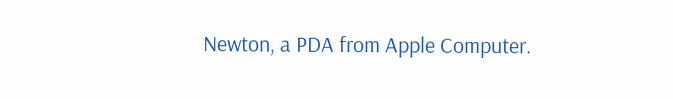Newton, a PDA from Apple Computer.